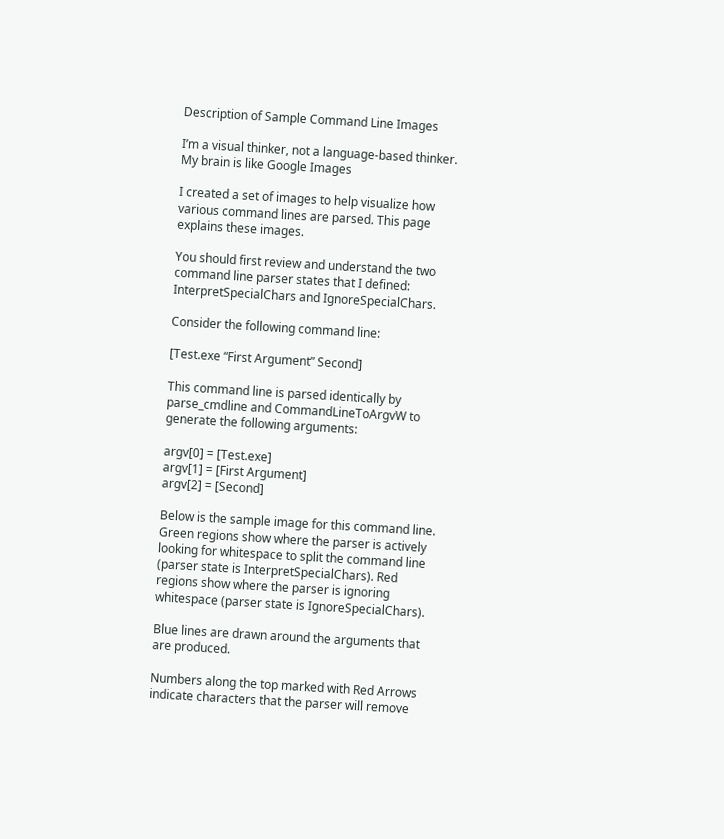Description of Sample Command Line Images

I’m a visual thinker, not a language-based thinker. My brain is like Google Images

I created a set of images to help visualize how various command lines are parsed. This page explains these images.

You should first review and understand the two command line parser states that I defined: InterpretSpecialChars and IgnoreSpecialChars.

Consider the following command line:

[Test.exe “First Argument” Second]

This command line is parsed identically by parse_cmdline and CommandLineToArgvW to generate the following arguments:

argv[0] = [Test.exe]
argv[1] = [First Argument]
argv[2] = [Second]

Below is the sample image for this command line. Green regions show where the parser is actively looking for whitespace to split the command line (parser state is InterpretSpecialChars). Red regions show where the parser is ignoring whitespace (parser state is IgnoreSpecialChars).

Blue lines are drawn around the arguments that are produced.

Numbers along the top marked with Red Arrows indicate characters that the parser will remove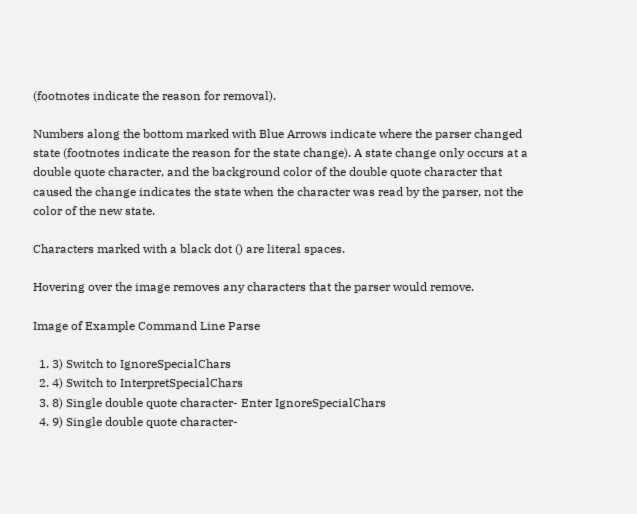(footnotes indicate the reason for removal).

Numbers along the bottom marked with Blue Arrows indicate where the parser changed state (footnotes indicate the reason for the state change). A state change only occurs at a double quote character, and the background color of the double quote character that caused the change indicates the state when the character was read by the parser, not the color of the new state.

Characters marked with a black dot () are literal spaces.

Hovering over the image removes any characters that the parser would remove.

Image of Example Command Line Parse

  1. 3) Switch to IgnoreSpecialChars
  2. 4) Switch to InterpretSpecialChars
  3. 8) Single double quote character- Enter IgnoreSpecialChars
  4. 9) Single double quote character-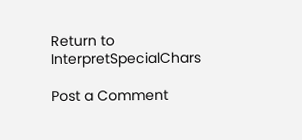Return to InterpretSpecialChars

Post a Comment